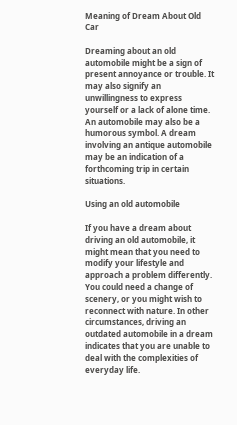Meaning of Dream About Old Car

Dreaming about an old automobile might be a sign of present annoyance or trouble. It may also signify an unwillingness to express yourself or a lack of alone time. An automobile may also be a humorous symbol. A dream involving an antique automobile may be an indication of a forthcoming trip in certain situations.

Using an old automobile

If you have a dream about driving an old automobile, it might mean that you need to modify your lifestyle and approach a problem differently. You could need a change of scenery, or you might wish to reconnect with nature. In other circumstances, driving an outdated automobile in a dream indicates that you are unable to deal with the complexities of everyday life.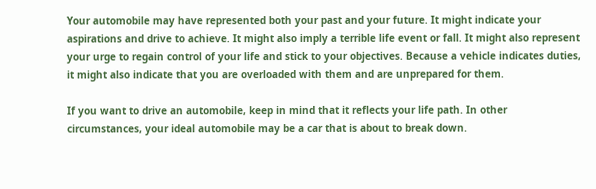Your automobile may have represented both your past and your future. It might indicate your aspirations and drive to achieve. It might also imply a terrible life event or fall. It might also represent your urge to regain control of your life and stick to your objectives. Because a vehicle indicates duties, it might also indicate that you are overloaded with them and are unprepared for them.

If you want to drive an automobile, keep in mind that it reflects your life path. In other circumstances, your ideal automobile may be a car that is about to break down.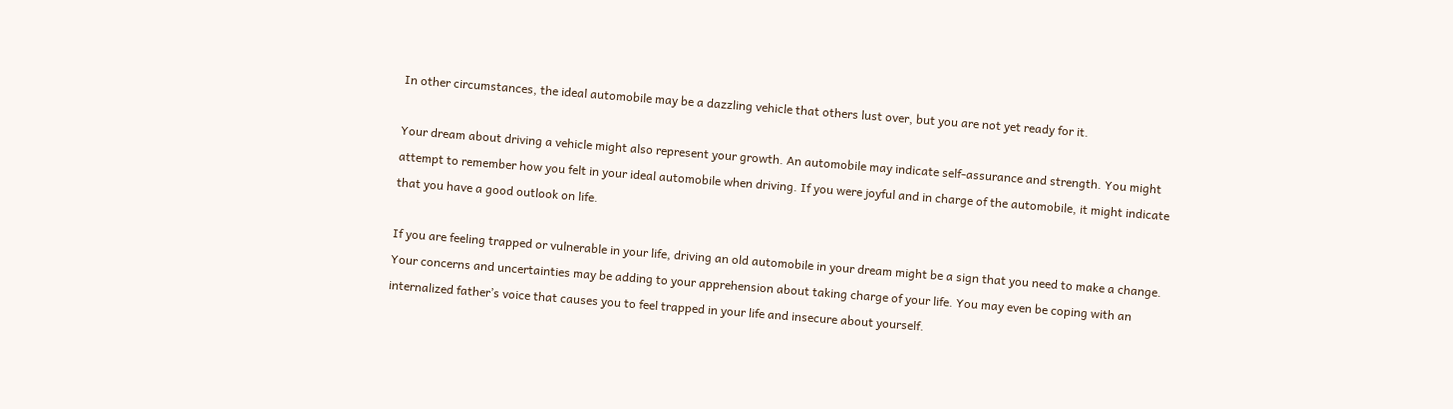In other circumstances, the ideal automobile may be a dazzling vehicle that others lust over, but you are not yet ready for it.

Your dream about driving a vehicle might also represent your growth. An automobile may indicate self-assurance and strength. You might attempt to remember how you felt in your ideal automobile when driving. If you were joyful and in charge of the automobile, it might indicate that you have a good outlook on life.

If you are feeling trapped or vulnerable in your life, driving an old automobile in your dream might be a sign that you need to make a change. Your concerns and uncertainties may be adding to your apprehension about taking charge of your life. You may even be coping with an internalized father’s voice that causes you to feel trapped in your life and insecure about yourself.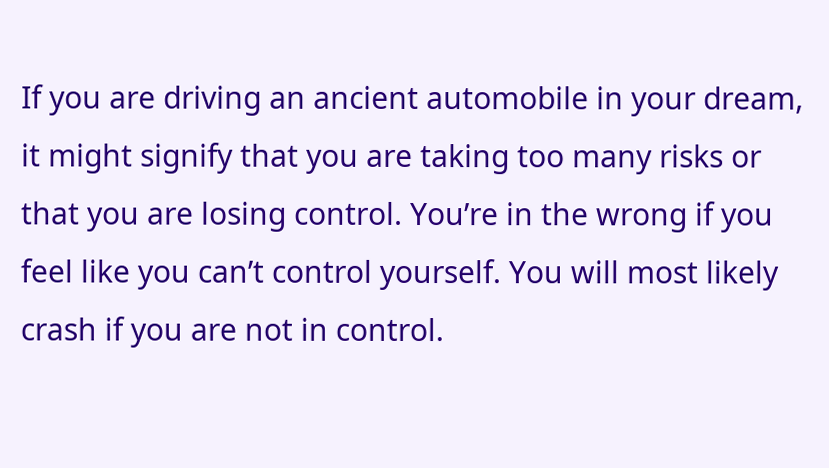If you are driving an ancient automobile in your dream, it might signify that you are taking too many risks or that you are losing control. You’re in the wrong if you feel like you can’t control yourself. You will most likely crash if you are not in control.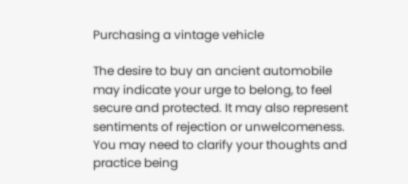Purchasing a vintage vehicle

The desire to buy an ancient automobile may indicate your urge to belong, to feel secure and protected. It may also represent sentiments of rejection or unwelcomeness. You may need to clarify your thoughts and practice being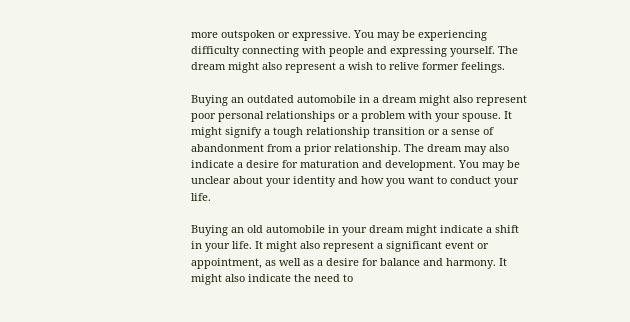more outspoken or expressive. You may be experiencing difficulty connecting with people and expressing yourself. The dream might also represent a wish to relive former feelings.

Buying an outdated automobile in a dream might also represent poor personal relationships or a problem with your spouse. It might signify a tough relationship transition or a sense of abandonment from a prior relationship. The dream may also indicate a desire for maturation and development. You may be unclear about your identity and how you want to conduct your life.

Buying an old automobile in your dream might indicate a shift in your life. It might also represent a significant event or appointment, as well as a desire for balance and harmony. It might also indicate the need to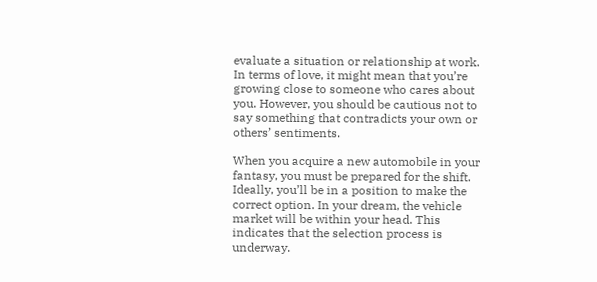evaluate a situation or relationship at work. In terms of love, it might mean that you’re growing close to someone who cares about you. However, you should be cautious not to say something that contradicts your own or others’ sentiments.

When you acquire a new automobile in your fantasy, you must be prepared for the shift. Ideally, you’ll be in a position to make the correct option. In your dream, the vehicle market will be within your head. This indicates that the selection process is underway.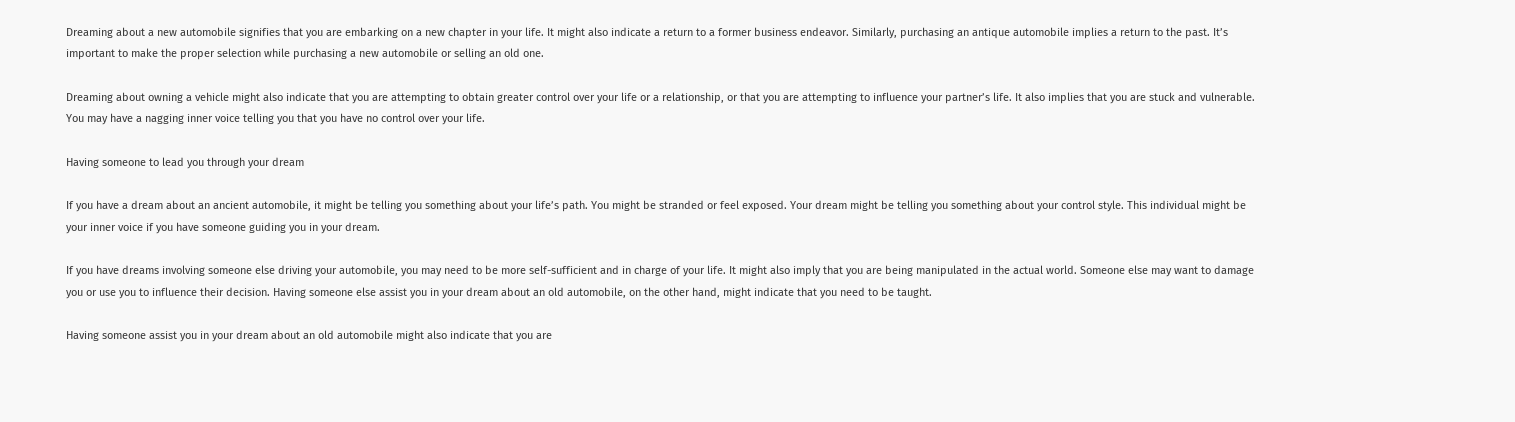Dreaming about a new automobile signifies that you are embarking on a new chapter in your life. It might also indicate a return to a former business endeavor. Similarly, purchasing an antique automobile implies a return to the past. It’s important to make the proper selection while purchasing a new automobile or selling an old one.

Dreaming about owning a vehicle might also indicate that you are attempting to obtain greater control over your life or a relationship, or that you are attempting to influence your partner’s life. It also implies that you are stuck and vulnerable. You may have a nagging inner voice telling you that you have no control over your life.

Having someone to lead you through your dream

If you have a dream about an ancient automobile, it might be telling you something about your life’s path. You might be stranded or feel exposed. Your dream might be telling you something about your control style. This individual might be your inner voice if you have someone guiding you in your dream.

If you have dreams involving someone else driving your automobile, you may need to be more self-sufficient and in charge of your life. It might also imply that you are being manipulated in the actual world. Someone else may want to damage you or use you to influence their decision. Having someone else assist you in your dream about an old automobile, on the other hand, might indicate that you need to be taught.

Having someone assist you in your dream about an old automobile might also indicate that you are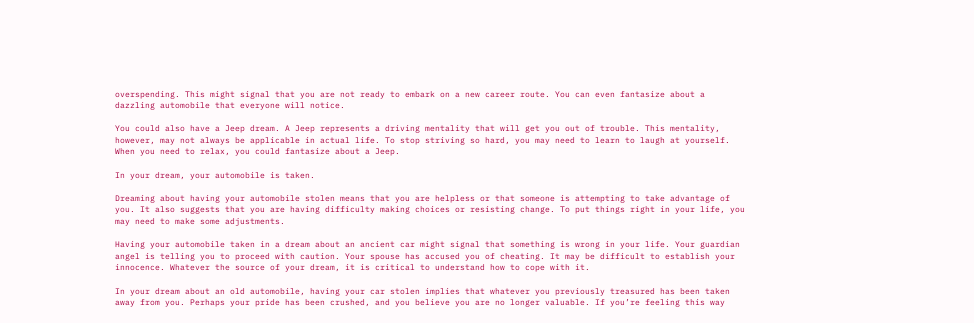overspending. This might signal that you are not ready to embark on a new career route. You can even fantasize about a dazzling automobile that everyone will notice.

You could also have a Jeep dream. A Jeep represents a driving mentality that will get you out of trouble. This mentality, however, may not always be applicable in actual life. To stop striving so hard, you may need to learn to laugh at yourself. When you need to relax, you could fantasize about a Jeep.

In your dream, your automobile is taken.

Dreaming about having your automobile stolen means that you are helpless or that someone is attempting to take advantage of you. It also suggests that you are having difficulty making choices or resisting change. To put things right in your life, you may need to make some adjustments.

Having your automobile taken in a dream about an ancient car might signal that something is wrong in your life. Your guardian angel is telling you to proceed with caution. Your spouse has accused you of cheating. It may be difficult to establish your innocence. Whatever the source of your dream, it is critical to understand how to cope with it.

In your dream about an old automobile, having your car stolen implies that whatever you previously treasured has been taken away from you. Perhaps your pride has been crushed, and you believe you are no longer valuable. If you’re feeling this way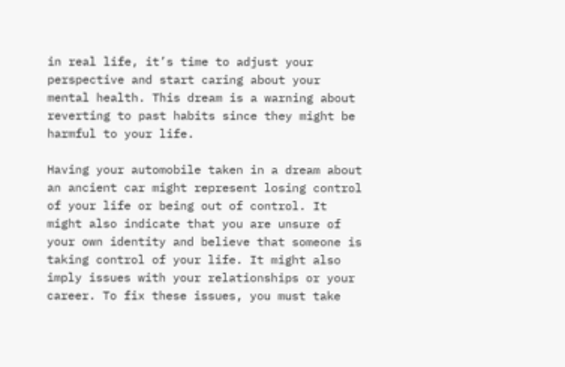in real life, it’s time to adjust your perspective and start caring about your mental health. This dream is a warning about reverting to past habits since they might be harmful to your life.

Having your automobile taken in a dream about an ancient car might represent losing control of your life or being out of control. It might also indicate that you are unsure of your own identity and believe that someone is taking control of your life. It might also imply issues with your relationships or your career. To fix these issues, you must take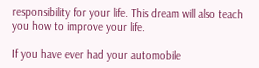responsibility for your life. This dream will also teach you how to improve your life.

If you have ever had your automobile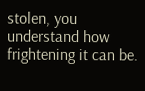stolen, you understand how frightening it can be.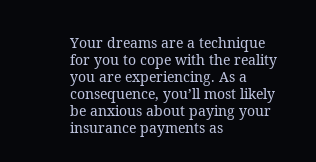Your dreams are a technique for you to cope with the reality you are experiencing. As a consequence, you’ll most likely be anxious about paying your insurance payments as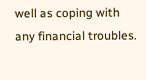well as coping with any financial troubles.